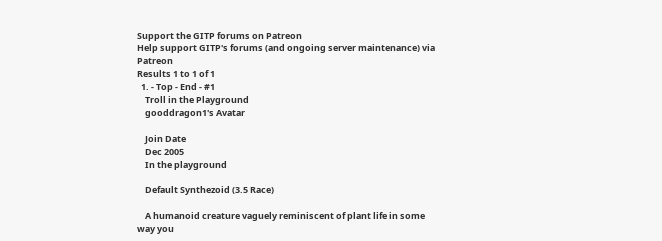Support the GITP forums on Patreon
Help support GITP's forums (and ongoing server maintenance) via Patreon
Results 1 to 1 of 1
  1. - Top - End - #1
    Troll in the Playground
    gooddragon1's Avatar

    Join Date
    Dec 2005
    In the playground

    Default Synthezoid (3.5 Race)

    A humanoid creature vaguely reminiscent of plant life in some way you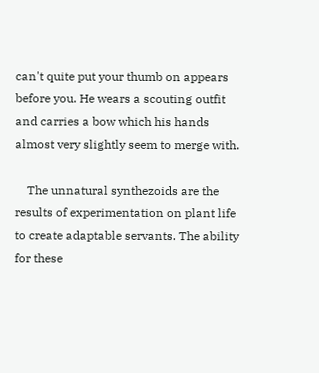can't quite put your thumb on appears before you. He wears a scouting outfit and carries a bow which his hands almost very slightly seem to merge with.

    The unnatural synthezoids are the results of experimentation on plant life to create adaptable servants. The ability for these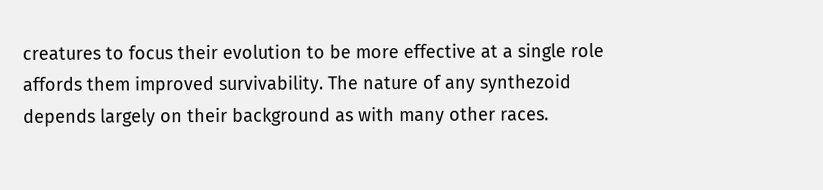creatures to focus their evolution to be more effective at a single role affords them improved survivability. The nature of any synthezoid depends largely on their background as with many other races.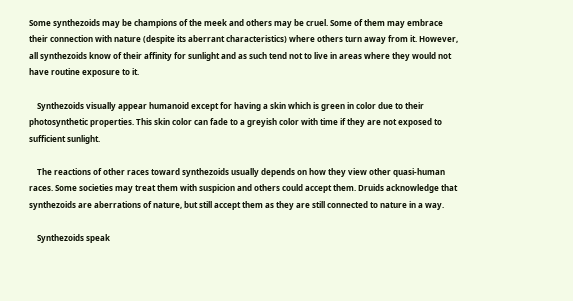Some synthezoids may be champions of the meek and others may be cruel. Some of them may embrace their connection with nature (despite its aberrant characteristics) where others turn away from it. However, all synthezoids know of their affinity for sunlight and as such tend not to live in areas where they would not have routine exposure to it.

    Synthezoids visually appear humanoid except for having a skin which is green in color due to their photosynthetic properties. This skin color can fade to a greyish color with time if they are not exposed to sufficient sunlight.

    The reactions of other races toward synthezoids usually depends on how they view other quasi-human races. Some societies may treat them with suspicion and others could accept them. Druids acknowledge that synthezoids are aberrations of nature, but still accept them as they are still connected to nature in a way.

    Synthezoids speak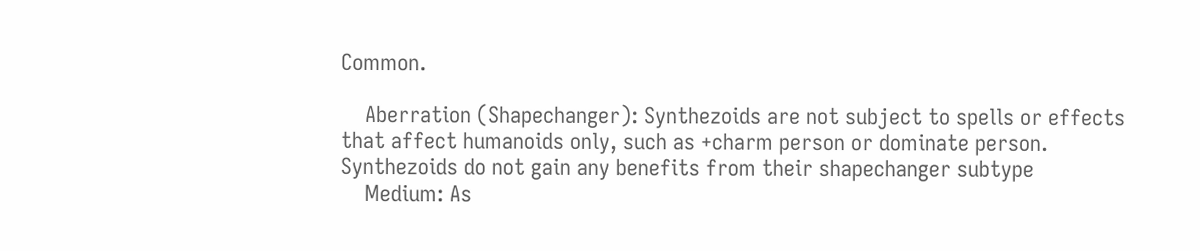Common.

    Aberration (Shapechanger): Synthezoids are not subject to spells or effects that affect humanoids only, such as +charm person or dominate person. Synthezoids do not gain any benefits from their shapechanger subtype
    Medium: As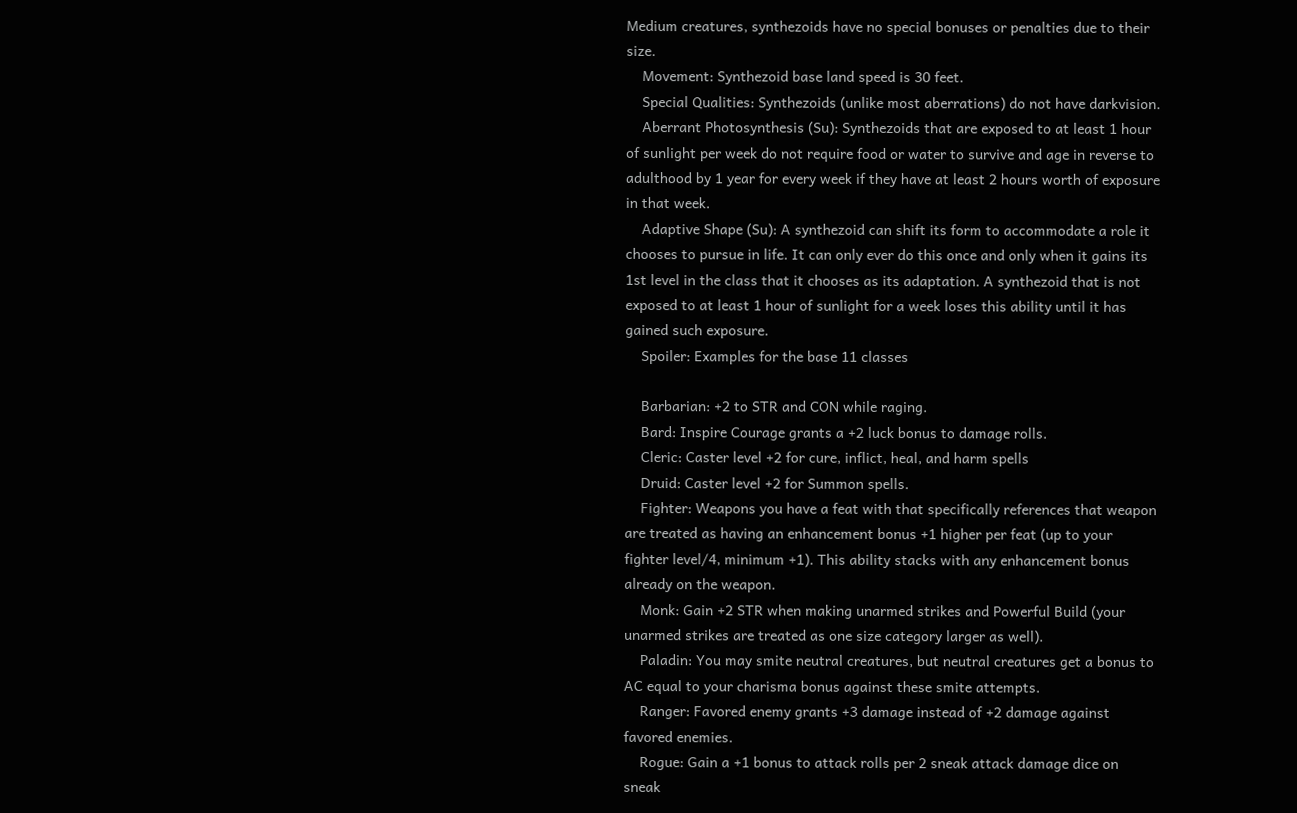Medium creatures, synthezoids have no special bonuses or penalties due to their size.
    Movement: Synthezoid base land speed is 30 feet.
    Special Qualities: Synthezoids (unlike most aberrations) do not have darkvision.
    Aberrant Photosynthesis (Su): Synthezoids that are exposed to at least 1 hour of sunlight per week do not require food or water to survive and age in reverse to adulthood by 1 year for every week if they have at least 2 hours worth of exposure in that week.
    Adaptive Shape (Su): A synthezoid can shift its form to accommodate a role it chooses to pursue in life. It can only ever do this once and only when it gains its 1st level in the class that it chooses as its adaptation. A synthezoid that is not exposed to at least 1 hour of sunlight for a week loses this ability until it has gained such exposure.
    Spoiler: Examples for the base 11 classes

    Barbarian: +2 to STR and CON while raging.
    Bard: Inspire Courage grants a +2 luck bonus to damage rolls.
    Cleric: Caster level +2 for cure, inflict, heal, and harm spells
    Druid: Caster level +2 for Summon spells.
    Fighter: Weapons you have a feat with that specifically references that weapon are treated as having an enhancement bonus +1 higher per feat (up to your fighter level/4, minimum +1). This ability stacks with any enhancement bonus already on the weapon.
    Monk: Gain +2 STR when making unarmed strikes and Powerful Build (your unarmed strikes are treated as one size category larger as well).
    Paladin: You may smite neutral creatures, but neutral creatures get a bonus to AC equal to your charisma bonus against these smite attempts.
    Ranger: Favored enemy grants +3 damage instead of +2 damage against favored enemies.
    Rogue: Gain a +1 bonus to attack rolls per 2 sneak attack damage dice on sneak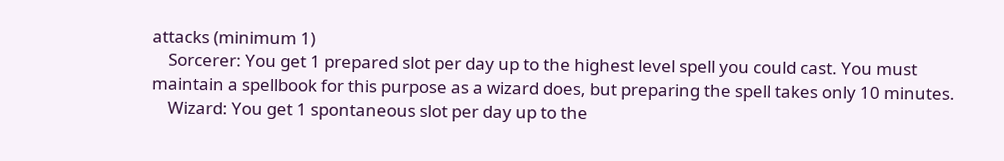attacks (minimum 1)
    Sorcerer: You get 1 prepared slot per day up to the highest level spell you could cast. You must maintain a spellbook for this purpose as a wizard does, but preparing the spell takes only 10 minutes.
    Wizard: You get 1 spontaneous slot per day up to the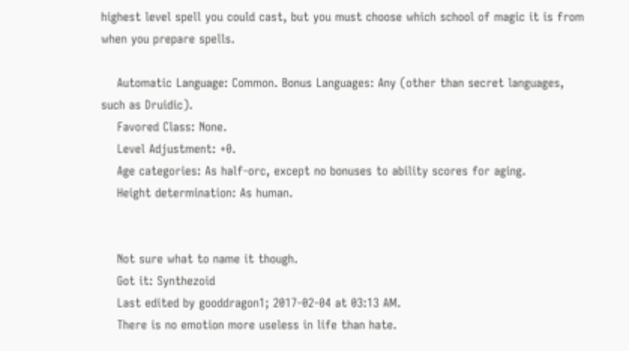highest level spell you could cast, but you must choose which school of magic it is from when you prepare spells.

    Automatic Language: Common. Bonus Languages: Any (other than secret languages, such as Druidic).
    Favored Class: None.
    Level Adjustment: +0.
    Age categories: As half-orc, except no bonuses to ability scores for aging.
    Height determination: As human.


    Not sure what to name it though.
    Got it: Synthezoid
    Last edited by gooddragon1; 2017-02-04 at 03:13 AM.
    There is no emotion more useless in life than hate.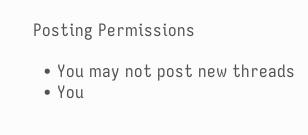Posting Permissions

  • You may not post new threads
  • You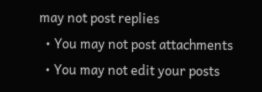may not post replies
  • You may not post attachments
  • You may not edit your posts